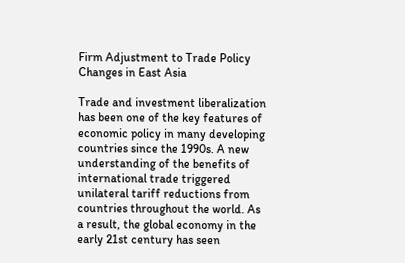Firm Adjustment to Trade Policy Changes in East Asia

Trade and investment liberalization has been one of the key features of economic policy in many developing countries since the 1990s. A new understanding of the benefits of international trade triggered unilateral tariff reductions from countries throughout the world. As a result, the global economy in the early 21st century has seen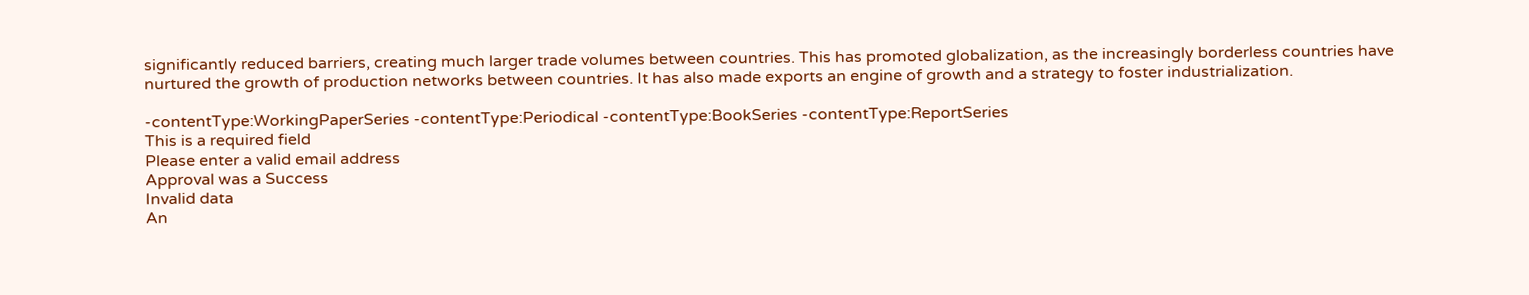significantly reduced barriers, creating much larger trade volumes between countries. This has promoted globalization, as the increasingly borderless countries have nurtured the growth of production networks between countries. It has also made exports an engine of growth and a strategy to foster industrialization.

-contentType:WorkingPaperSeries -contentType:Periodical -contentType:BookSeries -contentType:ReportSeries
This is a required field
Please enter a valid email address
Approval was a Success
Invalid data
An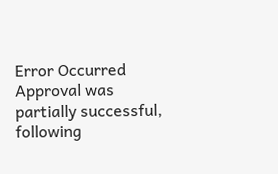Error Occurred
Approval was partially successful, following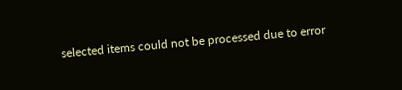selected items could not be processed due to error